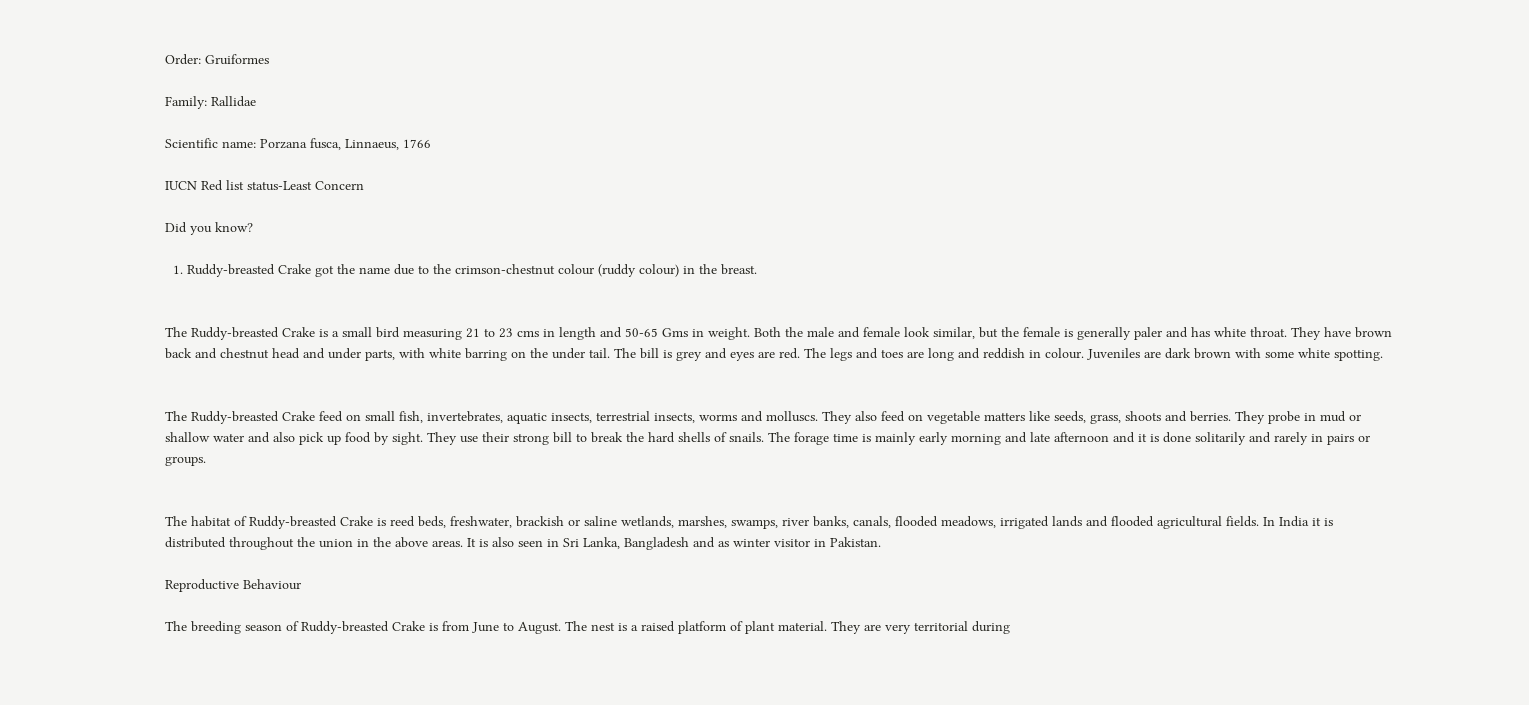Order: Gruiformes

Family: Rallidae

Scientific name: Porzana fusca, Linnaeus, 1766

IUCN Red list status-Least Concern

Did you know?

  1. Ruddy-breasted Crake got the name due to the crimson-chestnut colour (ruddy colour) in the breast.


The Ruddy-breasted Crake is a small bird measuring 21 to 23 cms in length and 50-65 Gms in weight. Both the male and female look similar, but the female is generally paler and has white throat. They have brown back and chestnut head and under parts, with white barring on the under tail. The bill is grey and eyes are red. The legs and toes are long and reddish in colour. Juveniles are dark brown with some white spotting.


The Ruddy-breasted Crake feed on small fish, invertebrates, aquatic insects, terrestrial insects, worms and molluscs. They also feed on vegetable matters like seeds, grass, shoots and berries. They probe in mud or shallow water and also pick up food by sight. They use their strong bill to break the hard shells of snails. The forage time is mainly early morning and late afternoon and it is done solitarily and rarely in pairs or groups.


The habitat of Ruddy-breasted Crake is reed beds, freshwater, brackish or saline wetlands, marshes, swamps, river banks, canals, flooded meadows, irrigated lands and flooded agricultural fields. In India it is distributed throughout the union in the above areas. It is also seen in Sri Lanka, Bangladesh and as winter visitor in Pakistan.

Reproductive Behaviour

The breeding season of Ruddy-breasted Crake is from June to August. The nest is a raised platform of plant material. They are very territorial during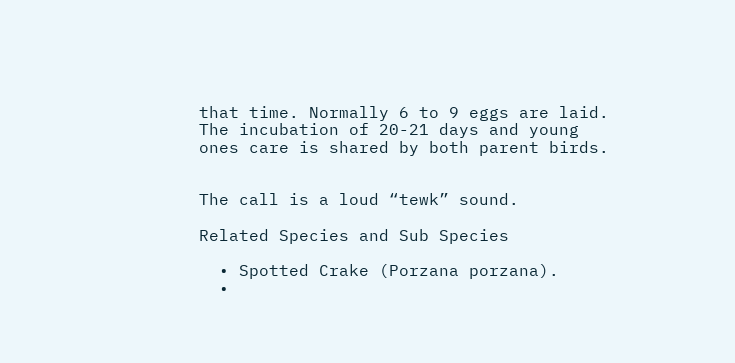that time. Normally 6 to 9 eggs are laid. The incubation of 20-21 days and young ones care is shared by both parent birds.


The call is a loud “tewk” sound.

Related Species and Sub Species

  • Spotted Crake (Porzana porzana).
  •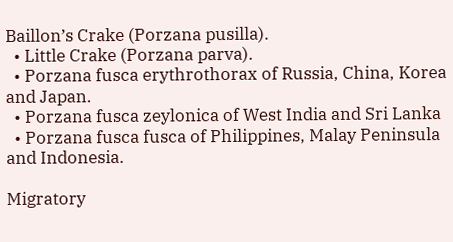Baillon’s Crake (Porzana pusilla).
  • Little Crake (Porzana parva).
  • Porzana fusca erythrothorax of Russia, China, Korea and Japan.
  • Porzana fusca zeylonica of West India and Sri Lanka
  • Porzana fusca fusca of Philippines, Malay Peninsula and Indonesia.

Migratory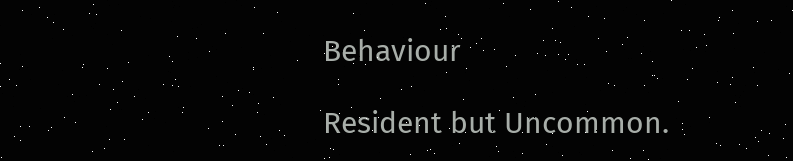Behaviour

Resident but Uncommon.